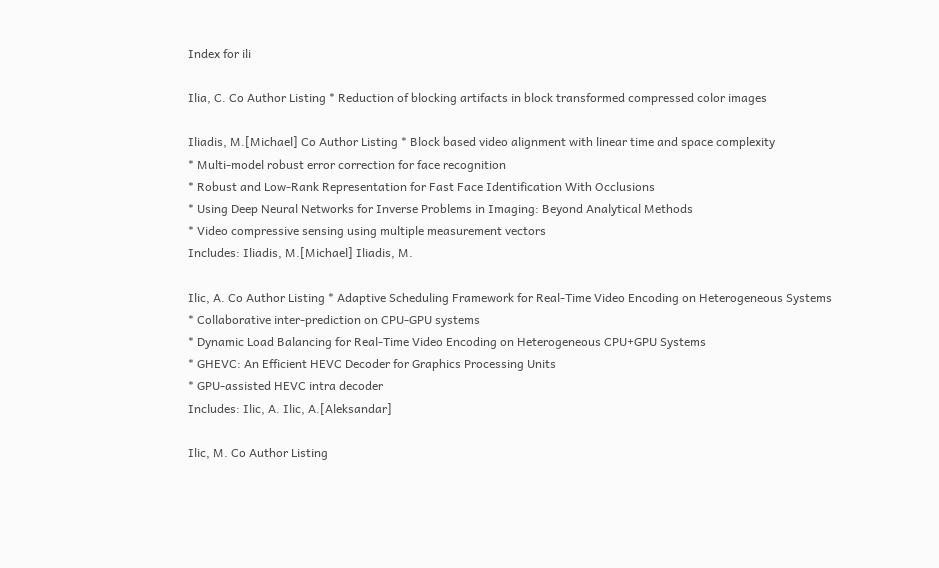Index for ili

Ilia, C. Co Author Listing * Reduction of blocking artifacts in block transformed compressed color images

Iliadis, M.[Michael] Co Author Listing * Block based video alignment with linear time and space complexity
* Multi-model robust error correction for face recognition
* Robust and Low-Rank Representation for Fast Face Identification With Occlusions
* Using Deep Neural Networks for Inverse Problems in Imaging: Beyond Analytical Methods
* Video compressive sensing using multiple measurement vectors
Includes: Iliadis, M.[Michael] Iliadis, M.

Ilic, A. Co Author Listing * Adaptive Scheduling Framework for Real-Time Video Encoding on Heterogeneous Systems
* Collaborative inter-prediction on CPU-GPU systems
* Dynamic Load Balancing for Real-Time Video Encoding on Heterogeneous CPU+GPU Systems
* GHEVC: An Efficient HEVC Decoder for Graphics Processing Units
* GPU-assisted HEVC intra decoder
Includes: Ilic, A. Ilic, A.[Aleksandar]

Ilic, M. Co Author Listing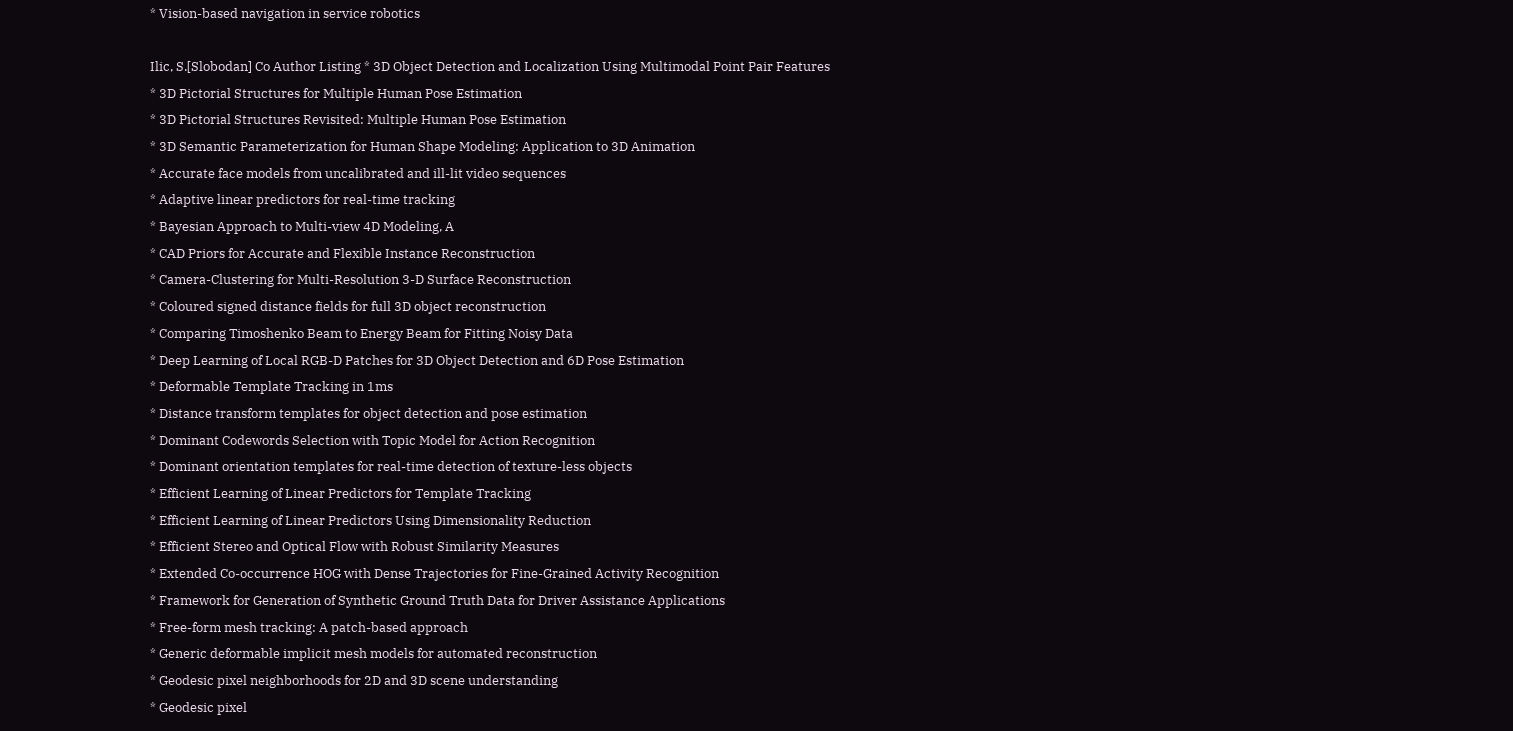* Vision-based navigation in service robotics

Ilic, S.[Slobodan] Co Author Listing * 3D Object Detection and Localization Using Multimodal Point Pair Features
* 3D Pictorial Structures for Multiple Human Pose Estimation
* 3D Pictorial Structures Revisited: Multiple Human Pose Estimation
* 3D Semantic Parameterization for Human Shape Modeling: Application to 3D Animation
* Accurate face models from uncalibrated and ill-lit video sequences
* Adaptive linear predictors for real-time tracking
* Bayesian Approach to Multi-view 4D Modeling, A
* CAD Priors for Accurate and Flexible Instance Reconstruction
* Camera-Clustering for Multi-Resolution 3-D Surface Reconstruction
* Coloured signed distance fields for full 3D object reconstruction
* Comparing Timoshenko Beam to Energy Beam for Fitting Noisy Data
* Deep Learning of Local RGB-D Patches for 3D Object Detection and 6D Pose Estimation
* Deformable Template Tracking in 1ms
* Distance transform templates for object detection and pose estimation
* Dominant Codewords Selection with Topic Model for Action Recognition
* Dominant orientation templates for real-time detection of texture-less objects
* Efficient Learning of Linear Predictors for Template Tracking
* Efficient Learning of Linear Predictors Using Dimensionality Reduction
* Efficient Stereo and Optical Flow with Robust Similarity Measures
* Extended Co-occurrence HOG with Dense Trajectories for Fine-Grained Activity Recognition
* Framework for Generation of Synthetic Ground Truth Data for Driver Assistance Applications
* Free-form mesh tracking: A patch-based approach
* Generic deformable implicit mesh models for automated reconstruction
* Geodesic pixel neighborhoods for 2D and 3D scene understanding
* Geodesic pixel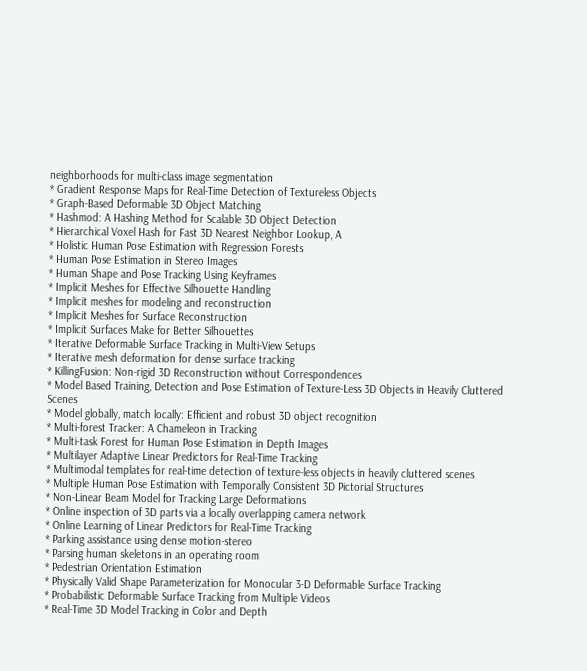neighborhoods for multi-class image segmentation
* Gradient Response Maps for Real-Time Detection of Textureless Objects
* Graph-Based Deformable 3D Object Matching
* Hashmod: A Hashing Method for Scalable 3D Object Detection
* Hierarchical Voxel Hash for Fast 3D Nearest Neighbor Lookup, A
* Holistic Human Pose Estimation with Regression Forests
* Human Pose Estimation in Stereo Images
* Human Shape and Pose Tracking Using Keyframes
* Implicit Meshes for Effective Silhouette Handling
* Implicit meshes for modeling and reconstruction
* Implicit Meshes for Surface Reconstruction
* Implicit Surfaces Make for Better Silhouettes
* Iterative Deformable Surface Tracking in Multi-View Setups
* Iterative mesh deformation for dense surface tracking
* KillingFusion: Non-rigid 3D Reconstruction without Correspondences
* Model Based Training, Detection and Pose Estimation of Texture-Less 3D Objects in Heavily Cluttered Scenes
* Model globally, match locally: Efficient and robust 3D object recognition
* Multi-forest Tracker: A Chameleon in Tracking
* Multi-task Forest for Human Pose Estimation in Depth Images
* Multilayer Adaptive Linear Predictors for Real-Time Tracking
* Multimodal templates for real-time detection of texture-less objects in heavily cluttered scenes
* Multiple Human Pose Estimation with Temporally Consistent 3D Pictorial Structures
* Non-Linear Beam Model for Tracking Large Deformations
* Online inspection of 3D parts via a locally overlapping camera network
* Online Learning of Linear Predictors for Real-Time Tracking
* Parking assistance using dense motion-stereo
* Parsing human skeletons in an operating room
* Pedestrian Orientation Estimation
* Physically Valid Shape Parameterization for Monocular 3-D Deformable Surface Tracking
* Probabilistic Deformable Surface Tracking from Multiple Videos
* Real-Time 3D Model Tracking in Color and Depth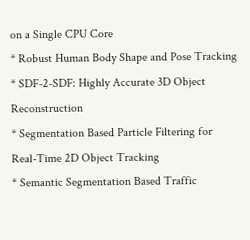on a Single CPU Core
* Robust Human Body Shape and Pose Tracking
* SDF-2-SDF: Highly Accurate 3D Object Reconstruction
* Segmentation Based Particle Filtering for Real-Time 2D Object Tracking
* Semantic Segmentation Based Traffic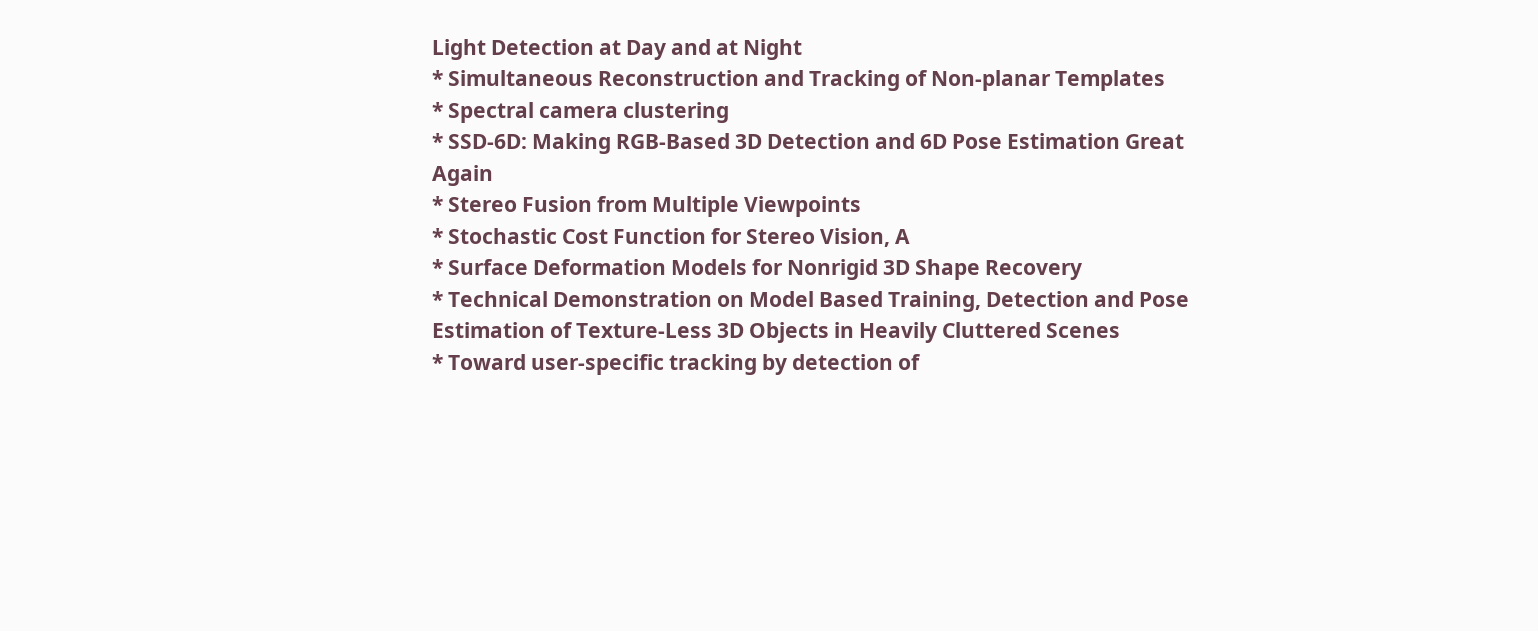Light Detection at Day and at Night
* Simultaneous Reconstruction and Tracking of Non-planar Templates
* Spectral camera clustering
* SSD-6D: Making RGB-Based 3D Detection and 6D Pose Estimation Great Again
* Stereo Fusion from Multiple Viewpoints
* Stochastic Cost Function for Stereo Vision, A
* Surface Deformation Models for Nonrigid 3D Shape Recovery
* Technical Demonstration on Model Based Training, Detection and Pose Estimation of Texture-Less 3D Objects in Heavily Cluttered Scenes
* Toward user-specific tracking by detection of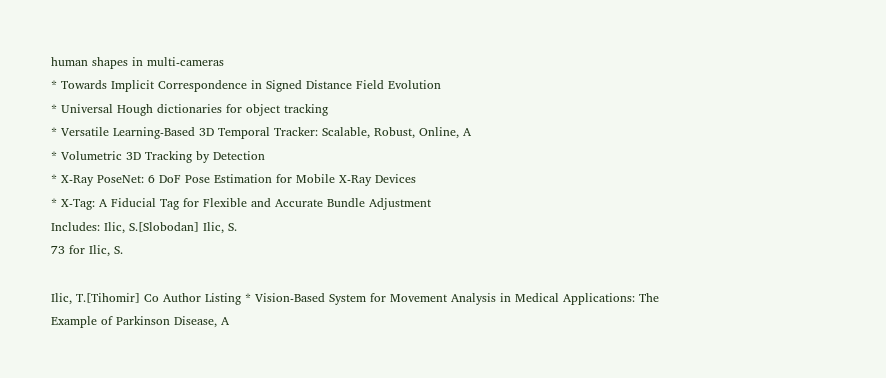human shapes in multi-cameras
* Towards Implicit Correspondence in Signed Distance Field Evolution
* Universal Hough dictionaries for object tracking
* Versatile Learning-Based 3D Temporal Tracker: Scalable, Robust, Online, A
* Volumetric 3D Tracking by Detection
* X-Ray PoseNet: 6 DoF Pose Estimation for Mobile X-Ray Devices
* X-Tag: A Fiducial Tag for Flexible and Accurate Bundle Adjustment
Includes: Ilic, S.[Slobodan] Ilic, S.
73 for Ilic, S.

Ilic, T.[Tihomir] Co Author Listing * Vision-Based System for Movement Analysis in Medical Applications: The Example of Parkinson Disease, A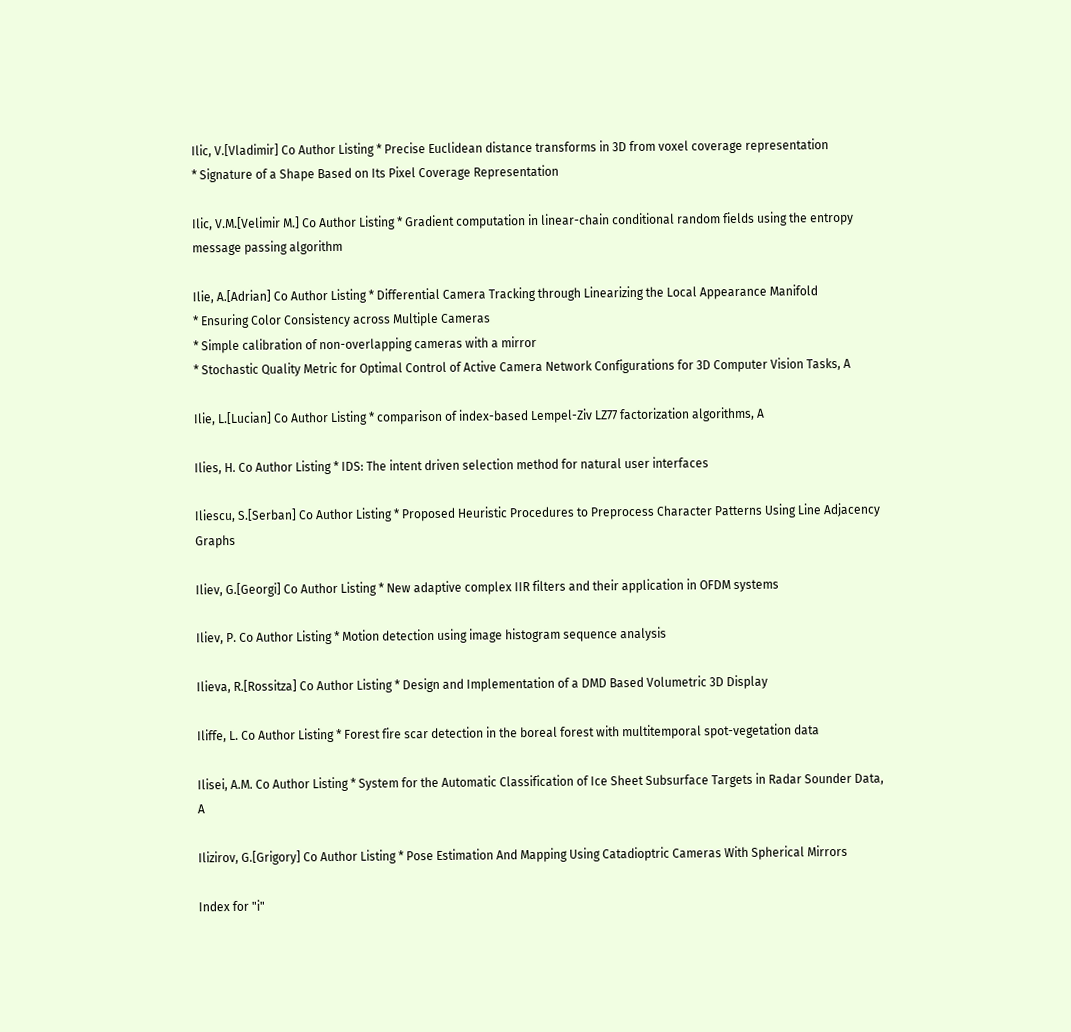Ilic, V.[Vladimir] Co Author Listing * Precise Euclidean distance transforms in 3D from voxel coverage representation
* Signature of a Shape Based on Its Pixel Coverage Representation

Ilic, V.M.[Velimir M.] Co Author Listing * Gradient computation in linear-chain conditional random fields using the entropy message passing algorithm

Ilie, A.[Adrian] Co Author Listing * Differential Camera Tracking through Linearizing the Local Appearance Manifold
* Ensuring Color Consistency across Multiple Cameras
* Simple calibration of non-overlapping cameras with a mirror
* Stochastic Quality Metric for Optimal Control of Active Camera Network Configurations for 3D Computer Vision Tasks, A

Ilie, L.[Lucian] Co Author Listing * comparison of index-based Lempel-Ziv LZ77 factorization algorithms, A

Ilies, H. Co Author Listing * IDS: The intent driven selection method for natural user interfaces

Iliescu, S.[Serban] Co Author Listing * Proposed Heuristic Procedures to Preprocess Character Patterns Using Line Adjacency Graphs

Iliev, G.[Georgi] Co Author Listing * New adaptive complex IIR filters and their application in OFDM systems

Iliev, P. Co Author Listing * Motion detection using image histogram sequence analysis

Ilieva, R.[Rossitza] Co Author Listing * Design and Implementation of a DMD Based Volumetric 3D Display

Iliffe, L. Co Author Listing * Forest fire scar detection in the boreal forest with multitemporal spot-vegetation data

Ilisei, A.M. Co Author Listing * System for the Automatic Classification of Ice Sheet Subsurface Targets in Radar Sounder Data, A

Ilizirov, G.[Grigory] Co Author Listing * Pose Estimation And Mapping Using Catadioptric Cameras With Spherical Mirrors

Index for "i"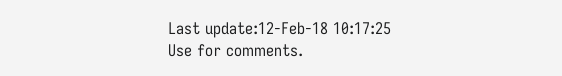Last update:12-Feb-18 10:17:25
Use for comments.